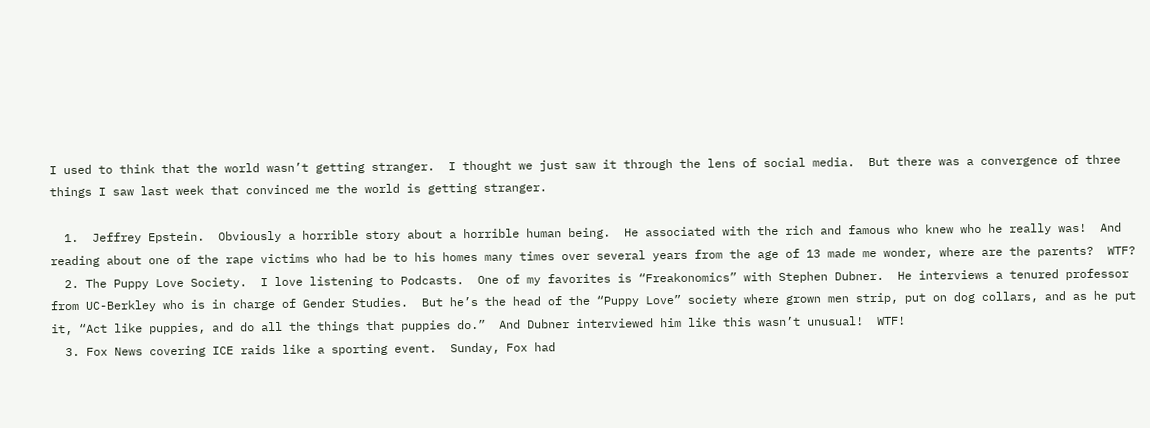I used to think that the world wasn’t getting stranger.  I thought we just saw it through the lens of social media.  But there was a convergence of three things I saw last week that convinced me the world is getting stranger.

  1.  Jeffrey Epstein.  Obviously a horrible story about a horrible human being.  He associated with the rich and famous who knew who he really was!  And reading about one of the rape victims who had be to his homes many times over several years from the age of 13 made me wonder, where are the parents?  WTF?
  2. The Puppy Love Society.  I love listening to Podcasts.  One of my favorites is “Freakonomics” with Stephen Dubner.  He interviews a tenured professor from UC-Berkley who is in charge of Gender Studies.  But he’s the head of the “Puppy Love” society where grown men strip, put on dog collars, and as he put it, “Act like puppies, and do all the things that puppies do.”  And Dubner interviewed him like this wasn’t unusual!  WTF!
  3. Fox News covering ICE raids like a sporting event.  Sunday, Fox had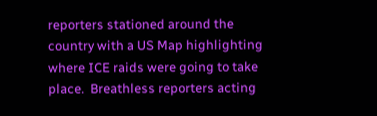reporters stationed around the country with a US Map highlighting where ICE raids were going to take place.  Breathless reporters acting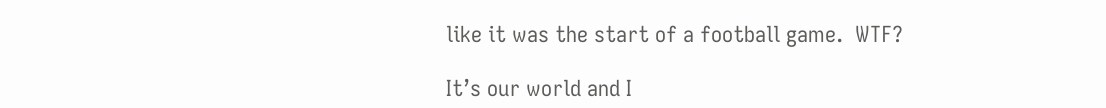like it was the start of a football game.  WTF?

It’s our world and I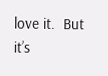love it.  But it’s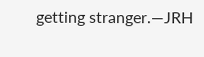getting stranger.—JRH